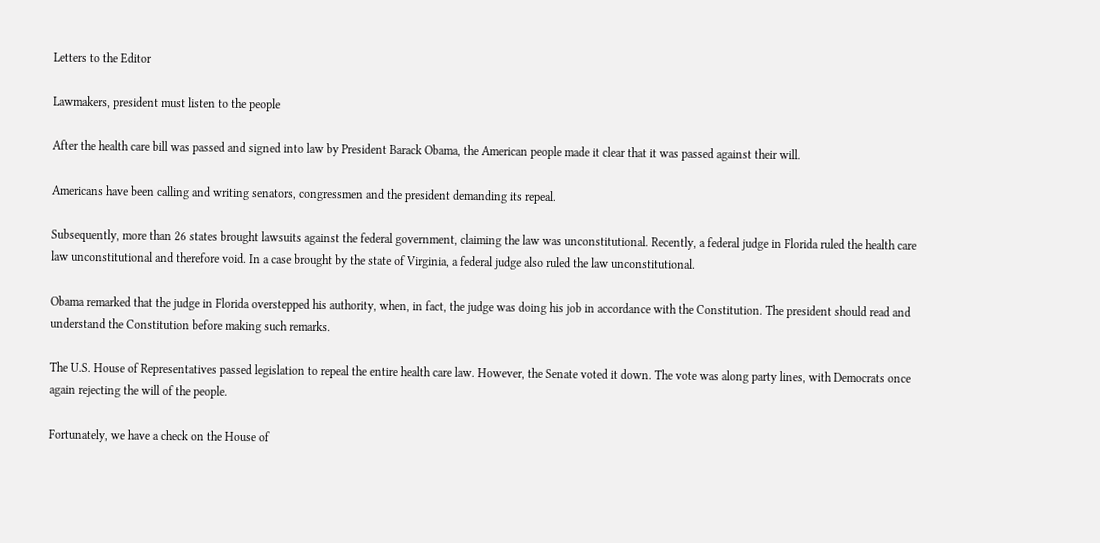Letters to the Editor

Lawmakers, president must listen to the people

After the health care bill was passed and signed into law by President Barack Obama, the American people made it clear that it was passed against their will.

Americans have been calling and writing senators, congressmen and the president demanding its repeal.

Subsequently, more than 26 states brought lawsuits against the federal government, claiming the law was unconstitutional. Recently, a federal judge in Florida ruled the health care law unconstitutional and therefore void. In a case brought by the state of Virginia, a federal judge also ruled the law unconstitutional.

Obama remarked that the judge in Florida overstepped his authority, when, in fact, the judge was doing his job in accordance with the Constitution. The president should read and understand the Constitution before making such remarks.

The U.S. House of Representatives passed legislation to repeal the entire health care law. However, the Senate voted it down. The vote was along party lines, with Democrats once again rejecting the will of the people.

Fortunately, we have a check on the House of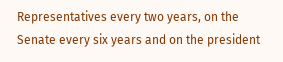Representatives every two years, on the Senate every six years and on the president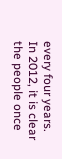every four years. In 2012, it is clear the people once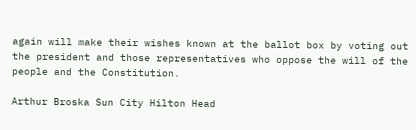again will make their wishes known at the ballot box by voting out the president and those representatives who oppose the will of the people and the Constitution.

Arthur Broska Sun City Hilton Head